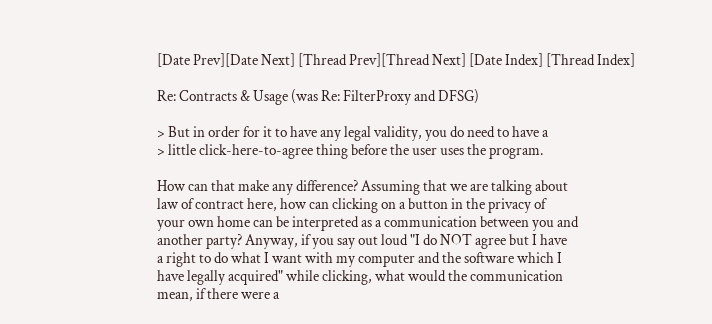[Date Prev][Date Next] [Thread Prev][Thread Next] [Date Index] [Thread Index]

Re: Contracts & Usage (was Re: FilterProxy and DFSG)

> But in order for it to have any legal validity, you do need to have a
> little click-here-to-agree thing before the user uses the program.

How can that make any difference? Assuming that we are talking about
law of contract here, how can clicking on a button in the privacy of
your own home can be interpreted as a communication between you and
another party? Anyway, if you say out loud "I do NOT agree but I have
a right to do what I want with my computer and the software which I
have legally acquired" while clicking, what would the communication
mean, if there were a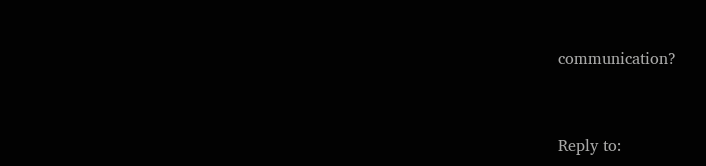communication?


Reply to: